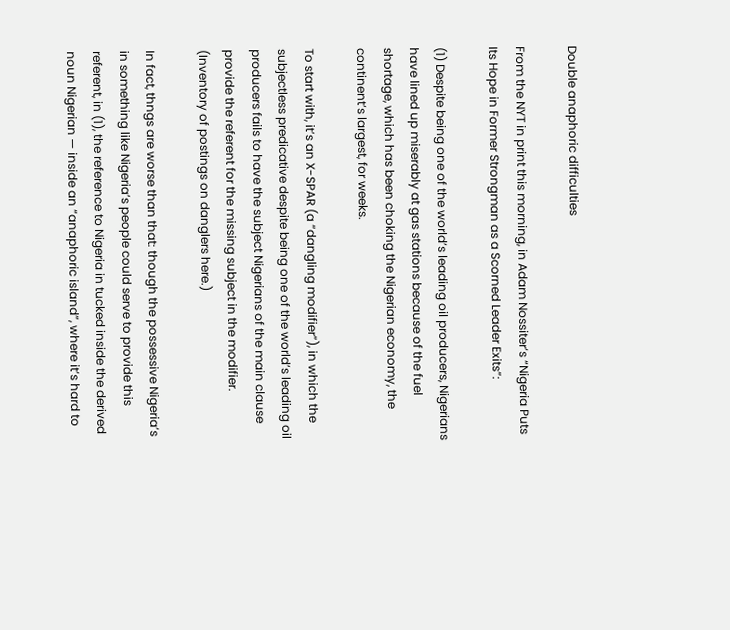Double anaphoric difficulties

From the NYT in print this morning, in Adam Nossiter’s “Nigeria Puts Its Hope in Former Strongman as a Scorned Leader Exits”:

(1) Despite being one of the world’s leading oil producers, Nigerians have lined up miserably at gas stations because of the fuel shortage, which has been choking the Nigerian economy, the continent’s largest, for weeks.

To start with, it’s an X-SPAR (a “dangling modifier”), in which the subjectless predicative despite being one of the world’s leading oil producers fails to have the subject Nigerians of the main clause provide the referent for the missing subject in the modifier. (Inventory of postings on danglers here.)

In fact, thngs are worse than that: though the possessive Nigeria’s in something like Nigeria’s people could serve to provide this referent, in (1), the reference to Nigeria in tucked inside the derived noun Nigerian — inside an “anaphoric island”, where it’s hard to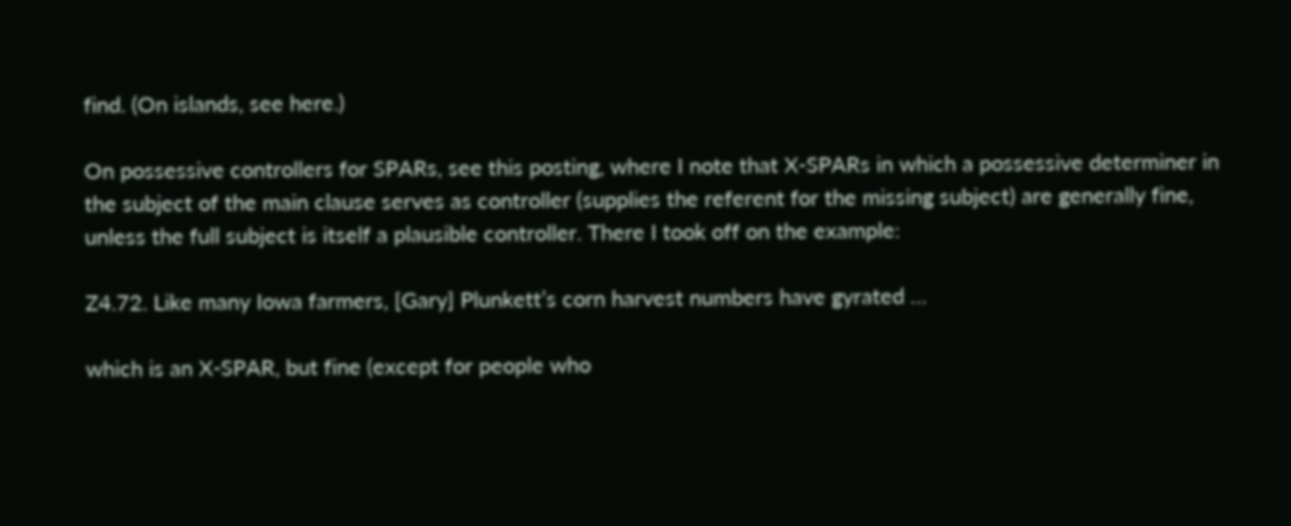find. (On islands, see here.)

On possessive controllers for SPARs, see this posting, where I note that X-SPARs in which a possessive determiner in the subject of the main clause serves as controller (supplies the referent for the missing subject) are generally fine, unless the full subject is itself a plausible controller. There I took off on the example:

Z4.72. Like many Iowa farmers, [Gary] Plunkett’s corn harvest numbers have gyrated …

which is an X-SPAR, but fine (except for people who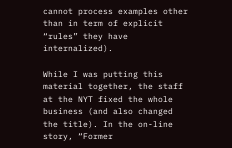cannot process examples other than in term of explicit “rules” they have internalized).

While I was putting this material together, the staff at the NYT fixed the whole business (and also changed the title). In the on-line story, “Former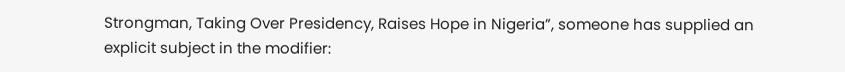Strongman, Taking Over Presidency, Raises Hope in Nigeria”, someone has supplied an explicit subject in the modifier: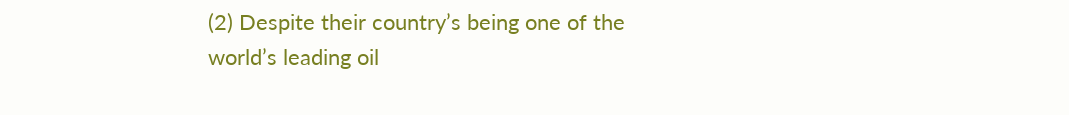(2) Despite their country’s being one of the world’s leading oil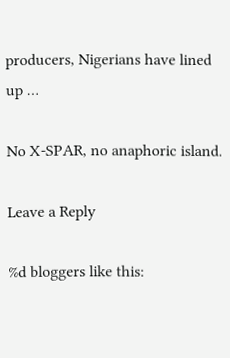producers, Nigerians have lined up …

No X-SPAR, no anaphoric island.

Leave a Reply

%d bloggers like this: